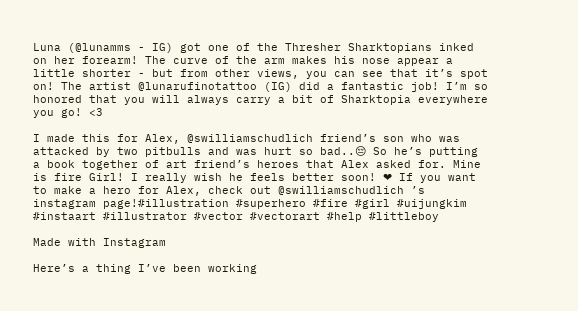Luna (@lunamms - IG) got one of the Thresher Sharktopians inked on her forearm! The curve of the arm makes his nose appear a little shorter - but from other views, you can see that it’s spot on! The artist @lunarufinotattoo (IG) did a fantastic job! I’m so honored that you will always carry a bit of Sharktopia everywhere you go! <3

I made this for Alex, @swilliamschudlich friend’s son who was attacked by two pitbulls and was hurt so bad..😔 So he’s putting a book together of art friend’s heroes that Alex asked for. Mine is fire Girl! I really wish he feels better soon! ❤ If you want to make a hero for Alex, check out @swilliamschudlich ’s instagram page!#illustration #superhero #fire #girl #uijungkim #instaart #illustrator #vector #vectorart #help #littleboy

Made with Instagram

Here’s a thing I’ve been working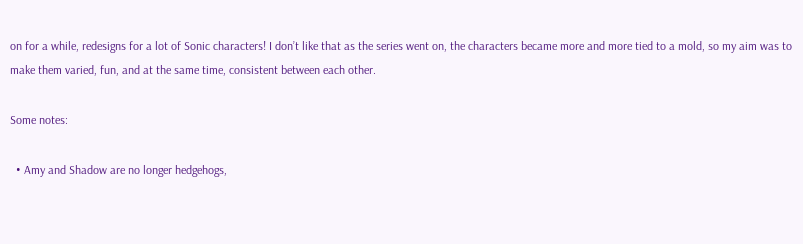on for a while, redesigns for a lot of Sonic characters! I don’t like that as the series went on, the characters became more and more tied to a mold, so my aim was to make them varied, fun, and at the same time, consistent between each other.

Some notes:

  • Amy and Shadow are no longer hedgehogs,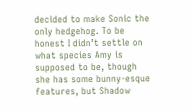decided to make Sonic the only hedgehog. To be honest I didn’t settle on what species Amy is supposed to be, though she has some bunny-esque features, but Shadow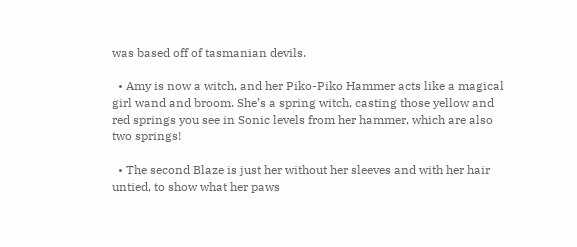was based off of tasmanian devils.

  • Amy is now a witch, and her Piko-Piko Hammer acts like a magical girl wand and broom. She’s a spring witch, casting those yellow and red springs you see in Sonic levels from her hammer, which are also two springs!

  • The second Blaze is just her without her sleeves and with her hair untied, to show what her paws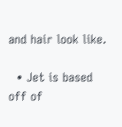and hair look like.

  • Jet is based off of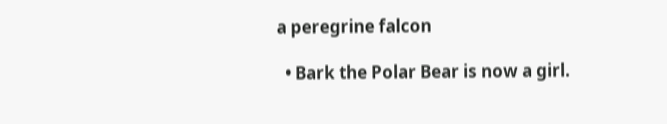a peregrine falcon

  • Bark the Polar Bear is now a girl.